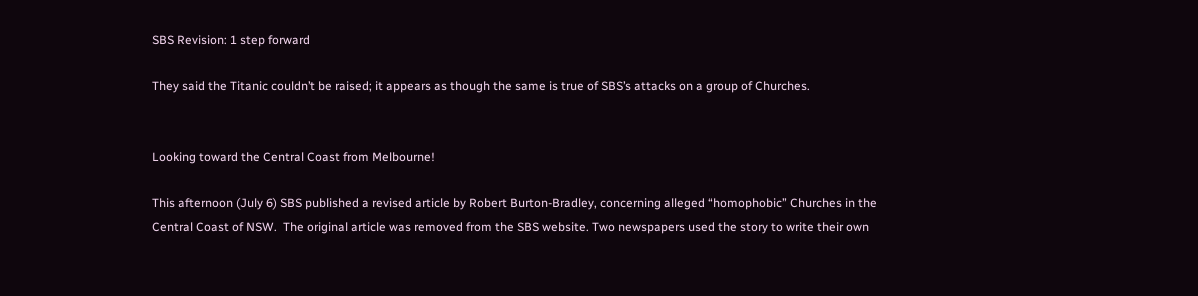SBS Revision: 1 step forward

They said the Titanic couldn’t be raised; it appears as though the same is true of SBS’s attacks on a group of Churches.


Looking toward the Central Coast from Melbourne!

This afternoon (July 6) SBS published a revised article by Robert Burton-Bradley, concerning alleged “homophobic” Churches in the Central Coast of NSW.  The original article was removed from the SBS website. Two newspapers used the story to write their own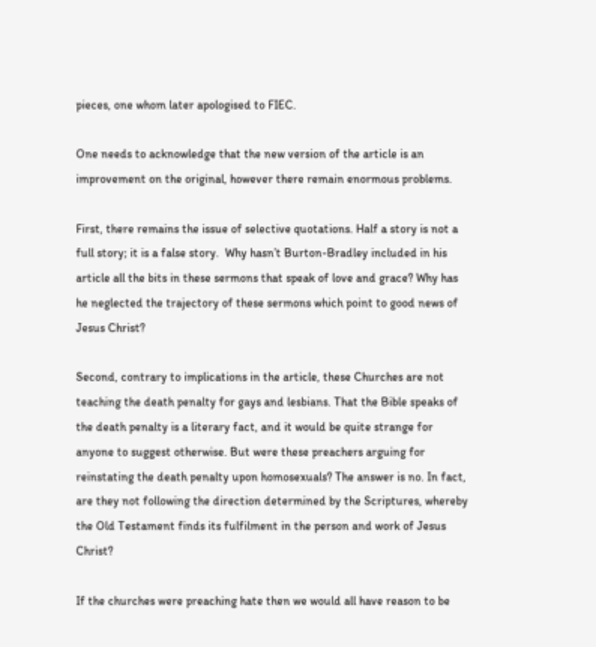pieces, one whom later apologised to FIEC.

One needs to acknowledge that the new version of the article is an improvement on the original, however there remain enormous problems.

First, there remains the issue of selective quotations. Half a story is not a full story; it is a false story.  Why hasn’t Burton-Bradley included in his article all the bits in these sermons that speak of love and grace? Why has he neglected the trajectory of these sermons which point to good news of Jesus Christ?

Second, contrary to implications in the article, these Churches are not teaching the death penalty for gays and lesbians. That the Bible speaks of the death penalty is a literary fact, and it would be quite strange for anyone to suggest otherwise. But were these preachers arguing for reinstating the death penalty upon homosexuals? The answer is no. In fact, are they not following the direction determined by the Scriptures, whereby the Old Testament finds its fulfilment in the person and work of Jesus Christ?

If the churches were preaching hate then we would all have reason to be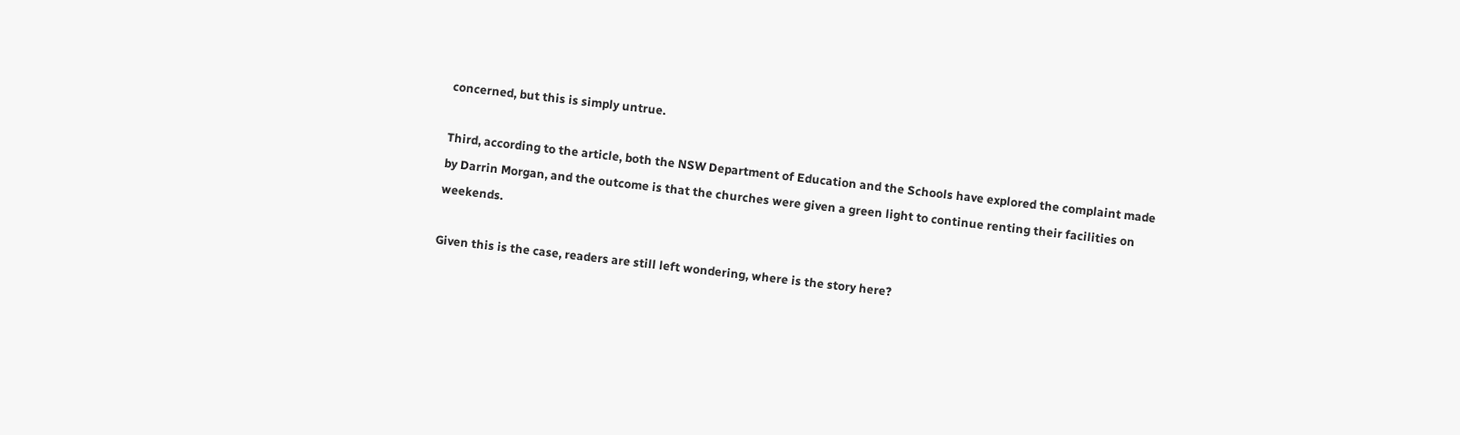concerned, but this is simply untrue.

Third, according to the article, both the NSW Department of Education and the Schools have explored the complaint made by Darrin Morgan, and the outcome is that the churches were given a green light to continue renting their facilities on weekends.

Given this is the case, readers are still left wondering, where is the story here?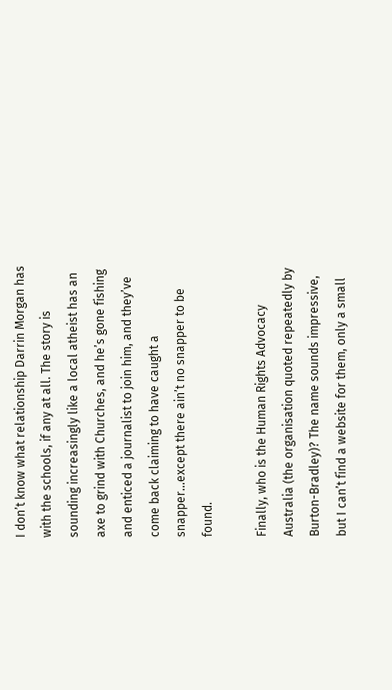I don’t know what relationship Darrin Morgan has with the schools, if any at all. The story is sounding increasingly like a local atheist has an axe to grind with Churches, and he’s gone fishing and enticed a journalist to join him, and they’ve come back claiming to have caught a snapper…except there ain’t no snapper to be found.

Finally, who is the Human Rights Advocacy Australia (the organisation quoted repeatedly by  Burton-Bradley)? The name sounds impressive, but I can’t find a website for them, only a small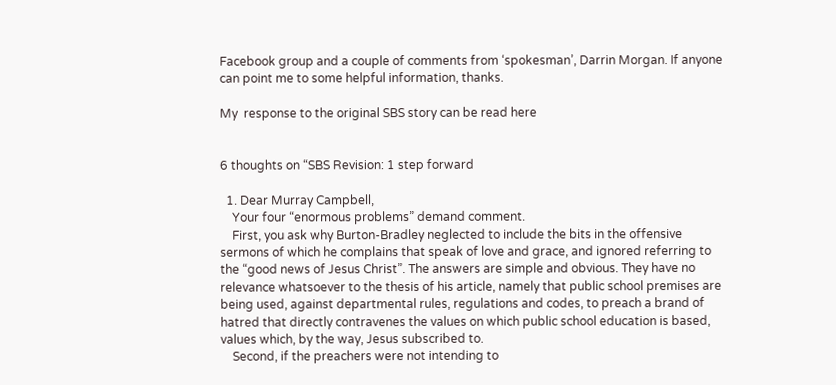Facebook group and a couple of comments from ‘spokesman’, Darrin Morgan. If anyone can point me to some helpful information, thanks.

My  response to the original SBS story can be read here


6 thoughts on “SBS Revision: 1 step forward

  1. Dear Murray Campbell,
    Your four “enormous problems” demand comment.
    First, you ask why Burton-Bradley neglected to include the bits in the offensive sermons of which he complains that speak of love and grace, and ignored referring to the “good news of Jesus Christ”. The answers are simple and obvious. They have no relevance whatsoever to the thesis of his article, namely that public school premises are being used, against departmental rules, regulations and codes, to preach a brand of hatred that directly contravenes the values on which public school education is based, values which, by the way, Jesus subscribed to.
    Second, if the preachers were not intending to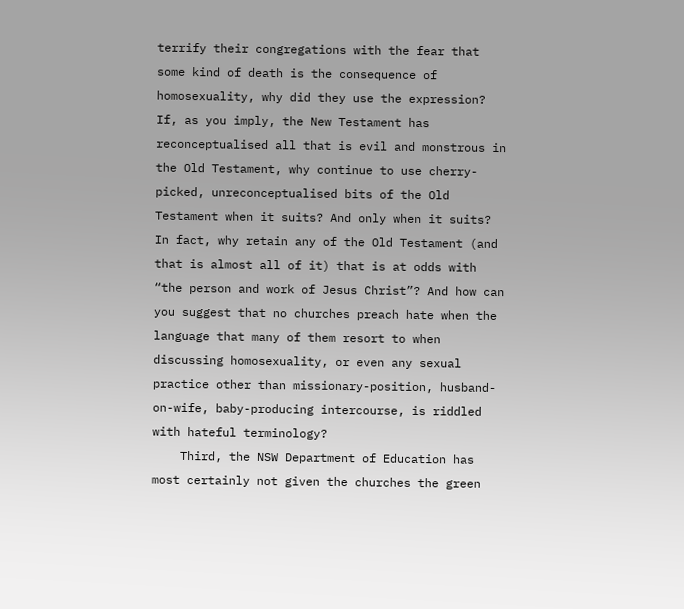terrify their congregations with the fear that some kind of death is the consequence of homosexuality, why did they use the expression? If, as you imply, the New Testament has reconceptualised all that is evil and monstrous in the Old Testament, why continue to use cherry-picked, unreconceptualised bits of the Old Testament when it suits? And only when it suits? In fact, why retain any of the Old Testament (and that is almost all of it) that is at odds with “the person and work of Jesus Christ”? And how can you suggest that no churches preach hate when the language that many of them resort to when discussing homosexuality, or even any sexual practice other than missionary-position, husband-on-wife, baby-producing intercourse, is riddled with hateful terminology?
    Third, the NSW Department of Education has most certainly not given the churches the green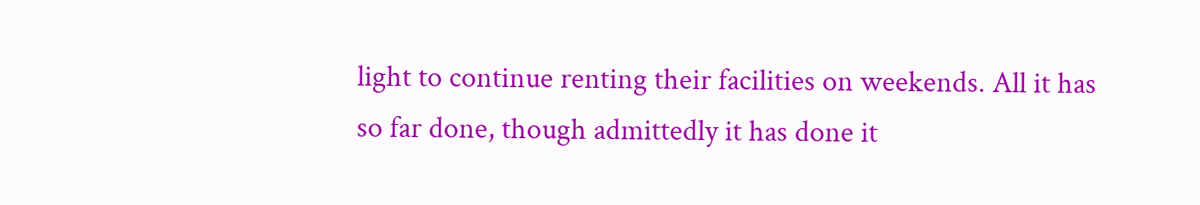light to continue renting their facilities on weekends. All it has so far done, though admittedly it has done it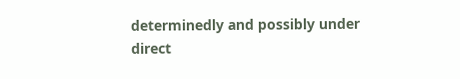determinedly and possibly under direct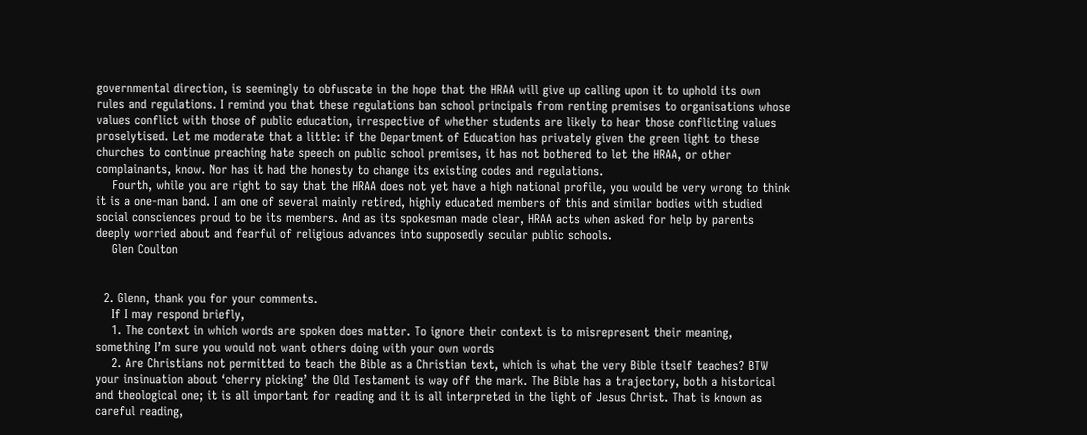governmental direction, is seemingly to obfuscate in the hope that the HRAA will give up calling upon it to uphold its own rules and regulations. I remind you that these regulations ban school principals from renting premises to organisations whose values conflict with those of public education, irrespective of whether students are likely to hear those conflicting values proselytised. Let me moderate that a little: if the Department of Education has privately given the green light to these churches to continue preaching hate speech on public school premises, it has not bothered to let the HRAA, or other complainants, know. Nor has it had the honesty to change its existing codes and regulations.
    Fourth, while you are right to say that the HRAA does not yet have a high national profile, you would be very wrong to think it is a one-man band. I am one of several mainly retired, highly educated members of this and similar bodies with studied social consciences proud to be its members. And as its spokesman made clear, HRAA acts when asked for help by parents deeply worried about and fearful of religious advances into supposedly secular public schools.
    Glen Coulton


  2. Glenn, thank you for your comments.
    If I may respond briefly,
    1. The context in which words are spoken does matter. To ignore their context is to misrepresent their meaning, something I’m sure you would not want others doing with your own words
    2. Are Christians not permitted to teach the Bible as a Christian text, which is what the very Bible itself teaches? BTW your insinuation about ‘cherry picking’ the Old Testament is way off the mark. The Bible has a trajectory, both a historical and theological one; it is all important for reading and it is all interpreted in the light of Jesus Christ. That is known as careful reading,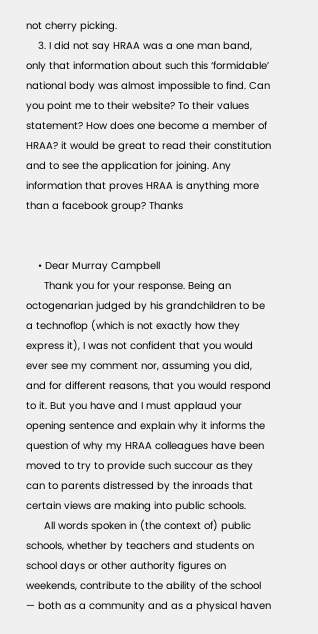not cherry picking.
    3. I did not say HRAA was a one man band, only that information about such this ‘formidable’ national body was almost impossible to find. Can you point me to their website? To their values statement? How does one become a member of HRAA? it would be great to read their constitution and to see the application for joining. Any information that proves HRAA is anything more than a facebook group? Thanks


    • Dear Murray Campbell
      Thank you for your response. Being an octogenarian judged by his grandchildren to be a technoflop (which is not exactly how they express it), I was not confident that you would ever see my comment nor, assuming you did, and for different reasons, that you would respond to it. But you have and I must applaud your opening sentence and explain why it informs the question of why my HRAA colleagues have been moved to try to provide such succour as they can to parents distressed by the inroads that certain views are making into public schools.
      All words spoken in (the context of) public schools, whether by teachers and students on school days or other authority figures on weekends, contribute to the ability of the school — both as a community and as a physical haven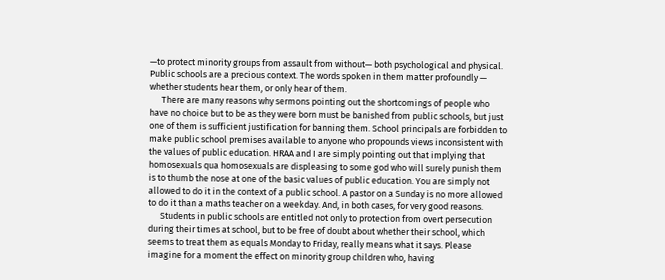—to protect minority groups from assault from without— both psychological and physical. Public schools are a precious context. The words spoken in them matter profoundly — whether students hear them, or only hear of them.
      There are many reasons why sermons pointing out the shortcomings of people who have no choice but to be as they were born must be banished from public schools, but just one of them is sufficient justification for banning them. School principals are forbidden to make public school premises available to anyone who propounds views inconsistent with the values of public education. HRAA and I are simply pointing out that implying that homosexuals qua homosexuals are displeasing to some god who will surely punish them is to thumb the nose at one of the basic values of public education. You are simply not allowed to do it in the context of a public school. A pastor on a Sunday is no more allowed to do it than a maths teacher on a weekday. And, in both cases, for very good reasons.
      Students in public schools are entitled not only to protection from overt persecution during their times at school, but to be free of doubt about whether their school, which seems to treat them as equals Monday to Friday, really means what it says. Please imagine for a moment the effect on minority group children who, having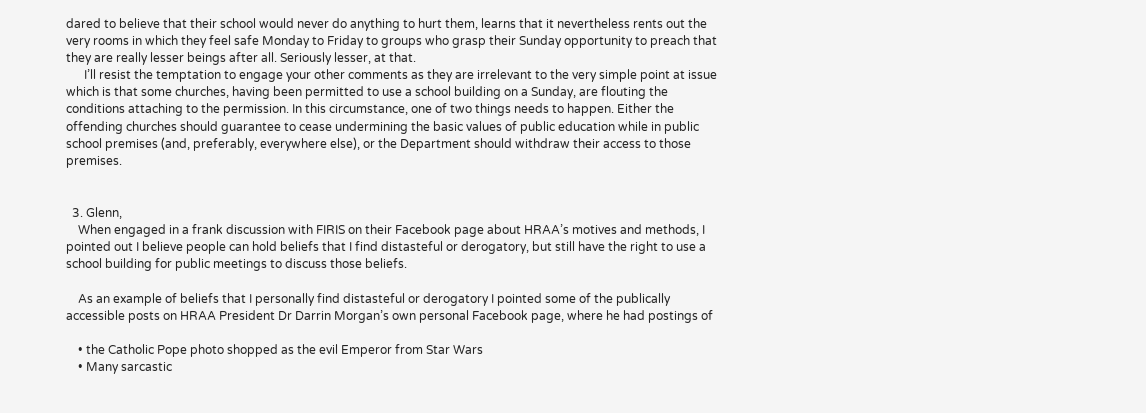dared to believe that their school would never do anything to hurt them, learns that it nevertheless rents out the very rooms in which they feel safe Monday to Friday to groups who grasp their Sunday opportunity to preach that they are really lesser beings after all. Seriously lesser, at that.
      I’ll resist the temptation to engage your other comments as they are irrelevant to the very simple point at issue which is that some churches, having been permitted to use a school building on a Sunday, are flouting the conditions attaching to the permission. In this circumstance, one of two things needs to happen. Either the offending churches should guarantee to cease undermining the basic values of public education while in public school premises (and, preferably, everywhere else), or the Department should withdraw their access to those premises.


  3. Glenn,
    When engaged in a frank discussion with FIRIS on their Facebook page about HRAA’s motives and methods, I pointed out I believe people can hold beliefs that I find distasteful or derogatory, but still have the right to use a school building for public meetings to discuss those beliefs.

    As an example of beliefs that I personally find distasteful or derogatory I pointed some of the publically accessible posts on HRAA President Dr Darrin Morgan’s own personal Facebook page, where he had postings of

    • the Catholic Pope photo shopped as the evil Emperor from Star Wars
    • Many sarcastic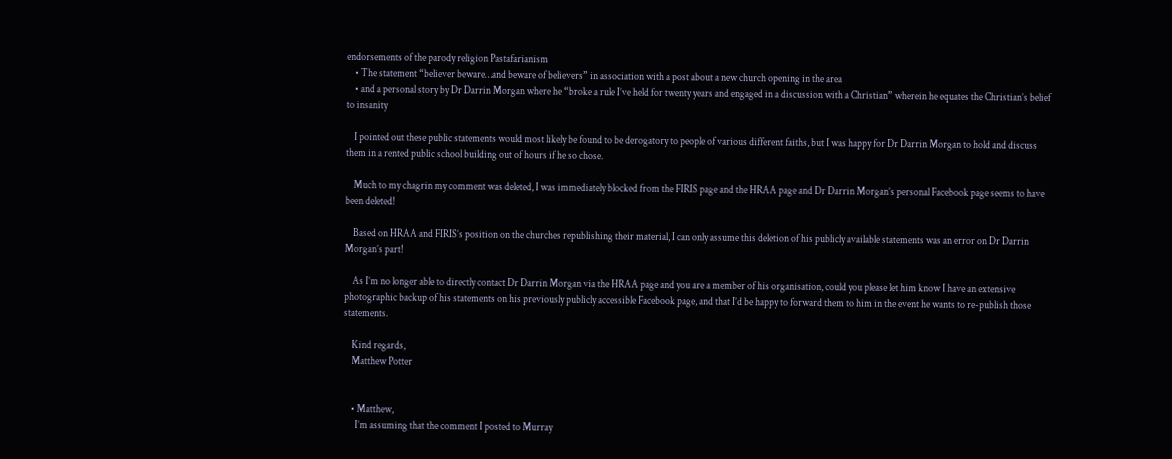endorsements of the parody religion Pastafarianism
    • The statement “believer beware…and beware of believers” in association with a post about a new church opening in the area
    • and a personal story by Dr Darrin Morgan where he “broke a rule I’ve held for twenty years and engaged in a discussion with a Christian” wherein he equates the Christian’s belief to insanity

    I pointed out these public statements would most likely be found to be derogatory to people of various different faiths, but I was happy for Dr Darrin Morgan to hold and discuss them in a rented public school building out of hours if he so chose.

    Much to my chagrin my comment was deleted, I was immediately blocked from the FIRIS page and the HRAA page and Dr Darrin Morgan’s personal Facebook page seems to have been deleted!

    Based on HRAA and FIRIS’s position on the churches republishing their material, I can only assume this deletion of his publicly available statements was an error on Dr Darrin Morgan’s part!

    As I’m no longer able to directly contact Dr Darrin Morgan via the HRAA page and you are a member of his organisation, could you please let him know I have an extensive photographic backup of his statements on his previously publicly accessible Facebook page, and that I’d be happy to forward them to him in the event he wants to re-publish those statements.

    Kind regards,
    Matthew Potter


    • Matthew,
      I’m assuming that the comment I posted to Murray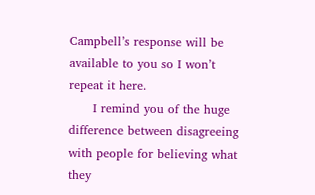Campbell’s response will be available to you so I won’t repeat it here.
      I remind you of the huge difference between disagreeing with people for believing what they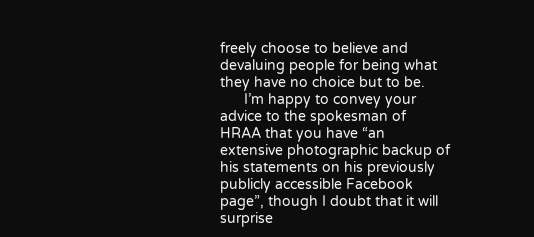freely choose to believe and devaluing people for being what they have no choice but to be.
      I’m happy to convey your advice to the spokesman of HRAA that you have “an extensive photographic backup of his statements on his previously publicly accessible Facebook page”, though I doubt that it will surprise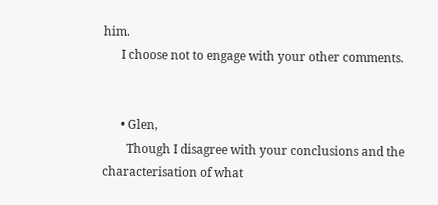him.
      I choose not to engage with your other comments.


      • Glen,
        Though I disagree with your conclusions and the characterisation of what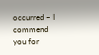occurred – I commend you for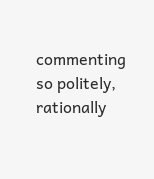commenting so politely, rationally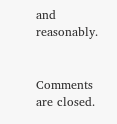and reasonably.


Comments are closed.